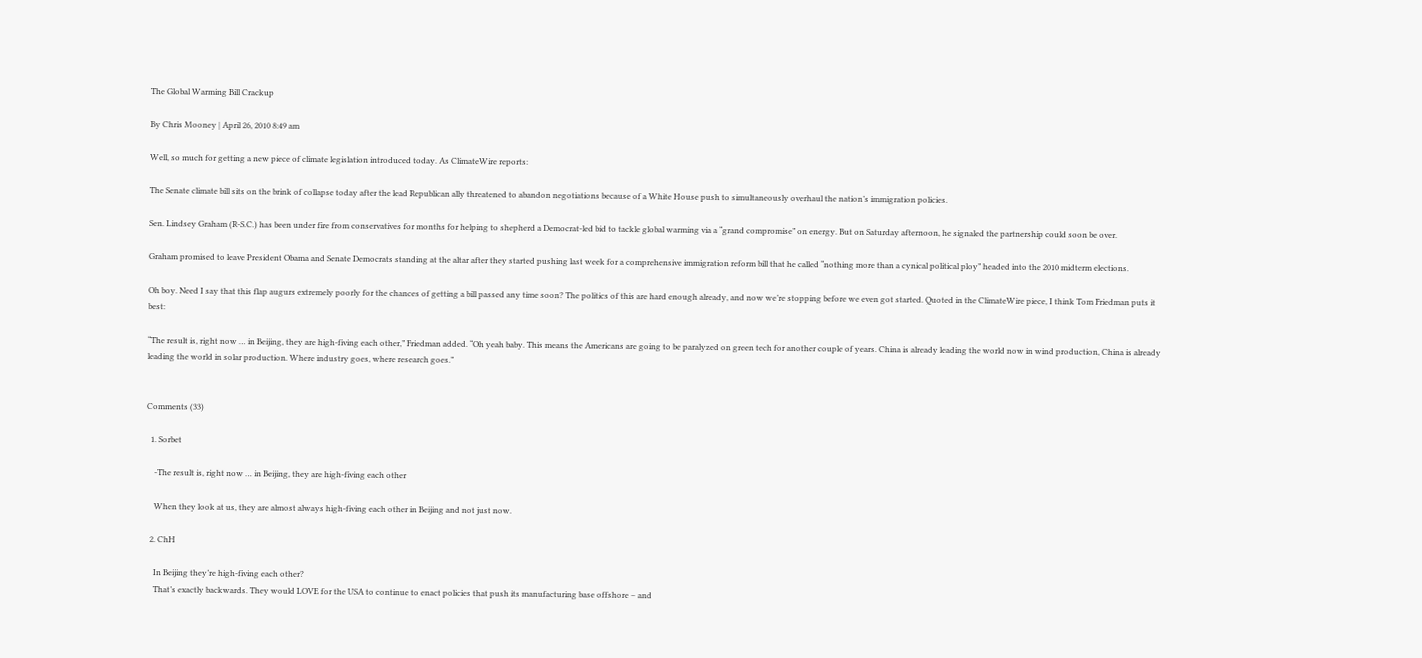The Global Warming Bill Crackup

By Chris Mooney | April 26, 2010 8:49 am

Well, so much for getting a new piece of climate legislation introduced today. As ClimateWire reports:

The Senate climate bill sits on the brink of collapse today after the lead Republican ally threatened to abandon negotiations because of a White House push to simultaneously overhaul the nation’s immigration policies.

Sen. Lindsey Graham (R-S.C.) has been under fire from conservatives for months for helping to shepherd a Democrat-led bid to tackle global warming via a “grand compromise” on energy. But on Saturday afternoon, he signaled the partnership could soon be over.

Graham promised to leave President Obama and Senate Democrats standing at the altar after they started pushing last week for a comprehensive immigration reform bill that he called “nothing more than a cynical political ploy” headed into the 2010 midterm elections.

Oh boy. Need I say that this flap augurs extremely poorly for the chances of getting a bill passed any time soon? The politics of this are hard enough already, and now we’re stopping before we even got started. Quoted in the ClimateWire piece, I think Tom Friedman puts it best:

“The result is, right now … in Beijing, they are high-fiving each other,” Friedman added. “Oh yeah baby. This means the Americans are going to be paralyzed on green tech for another couple of years. China is already leading the world now in wind production, China is already leading the world in solar production. Where industry goes, where research goes.”


Comments (33)

  1. Sorbet

    -The result is, right now … in Beijing, they are high-fiving each other

    When they look at us, they are almost always high-fiving each other in Beijing and not just now.

  2. ChH

    In Beijing they’re high-fiving each other?
    That’s exactly backwards. They would LOVE for the USA to continue to enact policies that push its manufacturing base offshore – and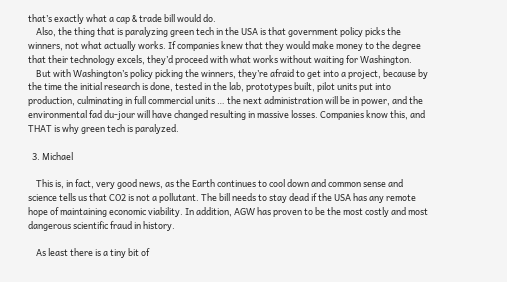that’s exactly what a cap & trade bill would do.
    Also, the thing that is paralyzing green tech in the USA is that government policy picks the winners, not what actually works. If companies knew that they would make money to the degree that their technology excels, they’d proceed with what works without waiting for Washington.
    But with Washington’s policy picking the winners, they’re afraid to get into a project, because by the time the initial research is done, tested in the lab, prototypes built, pilot units put into production, culminating in full commercial units … the next administration will be in power, and the environmental fad du-jour will have changed resulting in massive losses. Companies know this, and THAT is why green tech is paralyzed.

  3. Michael

    This is, in fact, very good news, as the Earth continues to cool down and common sense and science tells us that CO2 is not a pollutant. The bill needs to stay dead if the USA has any remote hope of maintaining economic viability. In addition, AGW has proven to be the most costly and most dangerous scientific fraud in history.

    As least there is a tiny bit of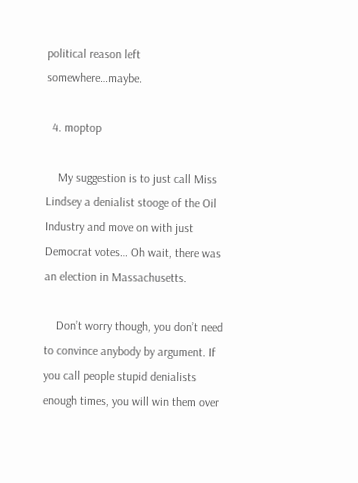political reason left somewhere…maybe.

  4. moptop

    My suggestion is to just call Miss Lindsey a denialist stooge of the Oil Industry and move on with just Democrat votes… Oh wait, there was an election in Massachusetts.

    Don’t worry though, you don’t need to convince anybody by argument. If you call people stupid denialists enough times, you will win them over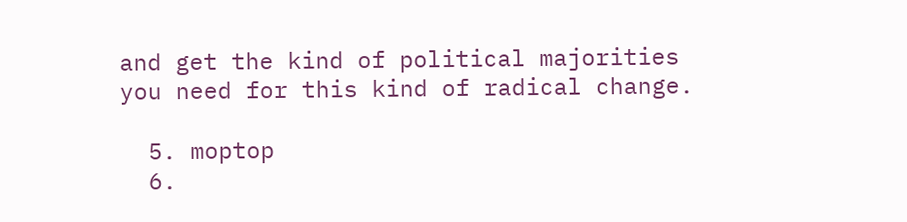and get the kind of political majorities you need for this kind of radical change.

  5. moptop
  6.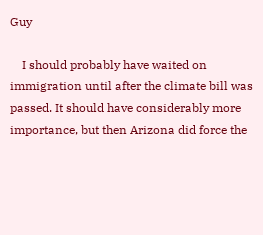Guy

    I should probably have waited on immigration until after the climate bill was passed. It should have considerably more importance, but then Arizona did force the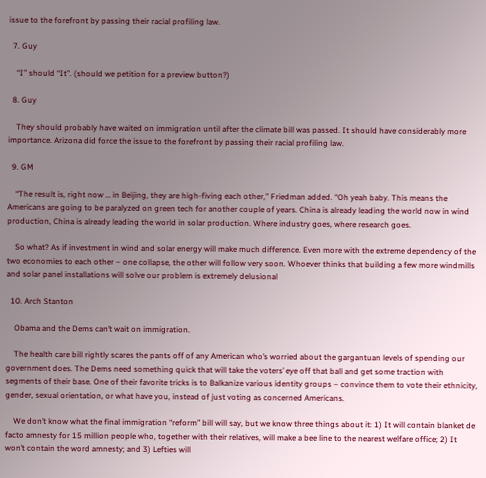issue to the forefront by passing their racial profiling law.

  7. Guy

    “I” should “It”. (should we petition for a preview button?)

  8. Guy

    They should probably have waited on immigration until after the climate bill was passed. It should have considerably more importance. Arizona did force the issue to the forefront by passing their racial profiling law.

  9. GM

    “The result is, right now … in Beijing, they are high-fiving each other,” Friedman added. “Oh yeah baby. This means the Americans are going to be paralyzed on green tech for another couple of years. China is already leading the world now in wind production, China is already leading the world in solar production. Where industry goes, where research goes.

    So what? As if investment in wind and solar energy will make much difference. Even more with the extreme dependency of the two economies to each other – one collapse, the other will follow very soon. Whoever thinks that building a few more windmills and solar panel installations will solve our problem is extremely delusional

  10. Arch Stanton

    Obama and the Dems can’t wait on immigration.

    The health care bill rightly scares the pants off of any American who’s worried about the gargantuan levels of spending our government does. The Dems need something quick that will take the voters’ eye off that ball and get some traction with segments of their base. One of their favorite tricks is to Balkanize various identity groups – convince them to vote their ethnicity, gender, sexual orientation, or what have you, instead of just voting as concerned Americans.

    We don’t know what the final immigration “reform” bill will say, but we know three things about it: 1) It will contain blanket de facto amnesty for 15 million people who, together with their relatives, will make a bee line to the nearest welfare office; 2) It won’t contain the word amnesty; and 3) Lefties will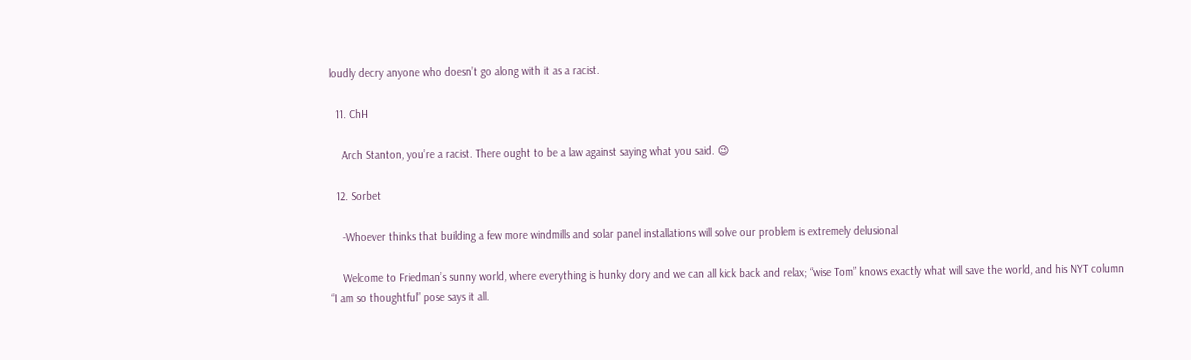loudly decry anyone who doesn’t go along with it as a racist.

  11. ChH

    Arch Stanton, you’re a racist. There ought to be a law against saying what you said. 😉

  12. Sorbet

    -Whoever thinks that building a few more windmills and solar panel installations will solve our problem is extremely delusional

    Welcome to Friedman’s sunny world, where everything is hunky dory and we can all kick back and relax; “wise Tom” knows exactly what will save the world, and his NYT column “I am so thoughtful” pose says it all.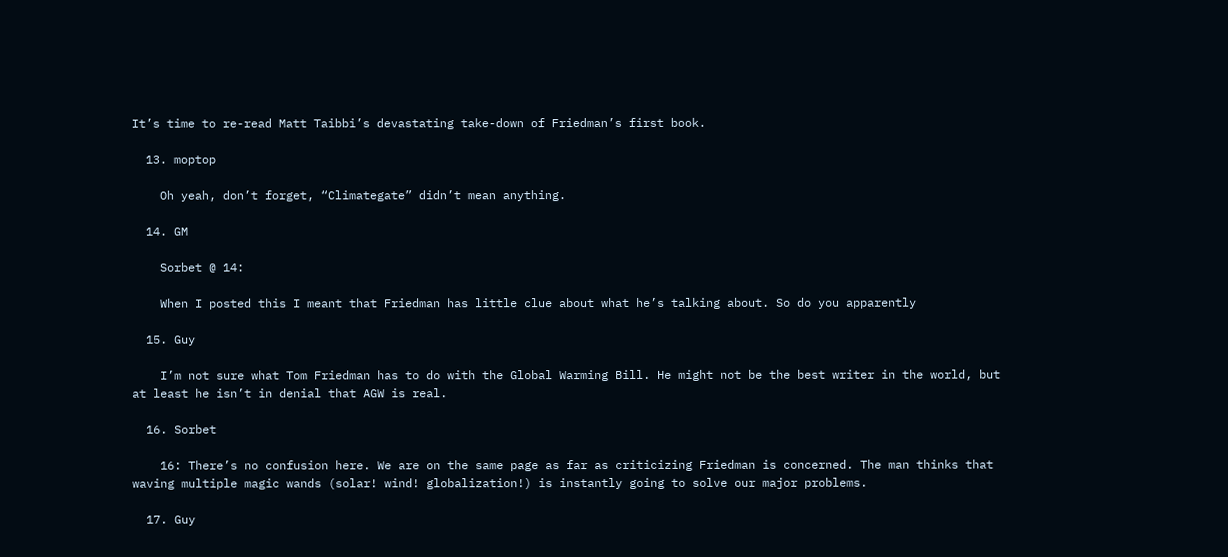It’s time to re-read Matt Taibbi’s devastating take-down of Friedman’s first book.

  13. moptop

    Oh yeah, don’t forget, “Climategate” didn’t mean anything.

  14. GM

    Sorbet @ 14:

    When I posted this I meant that Friedman has little clue about what he’s talking about. So do you apparently

  15. Guy

    I’m not sure what Tom Friedman has to do with the Global Warming Bill. He might not be the best writer in the world, but at least he isn’t in denial that AGW is real.

  16. Sorbet

    16: There’s no confusion here. We are on the same page as far as criticizing Friedman is concerned. The man thinks that waving multiple magic wands (solar! wind! globalization!) is instantly going to solve our major problems.

  17. Guy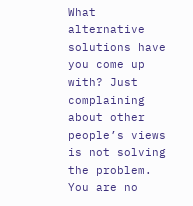What alternative solutions have you come up with? Just complaining about other people’s views is not solving the problem. You are no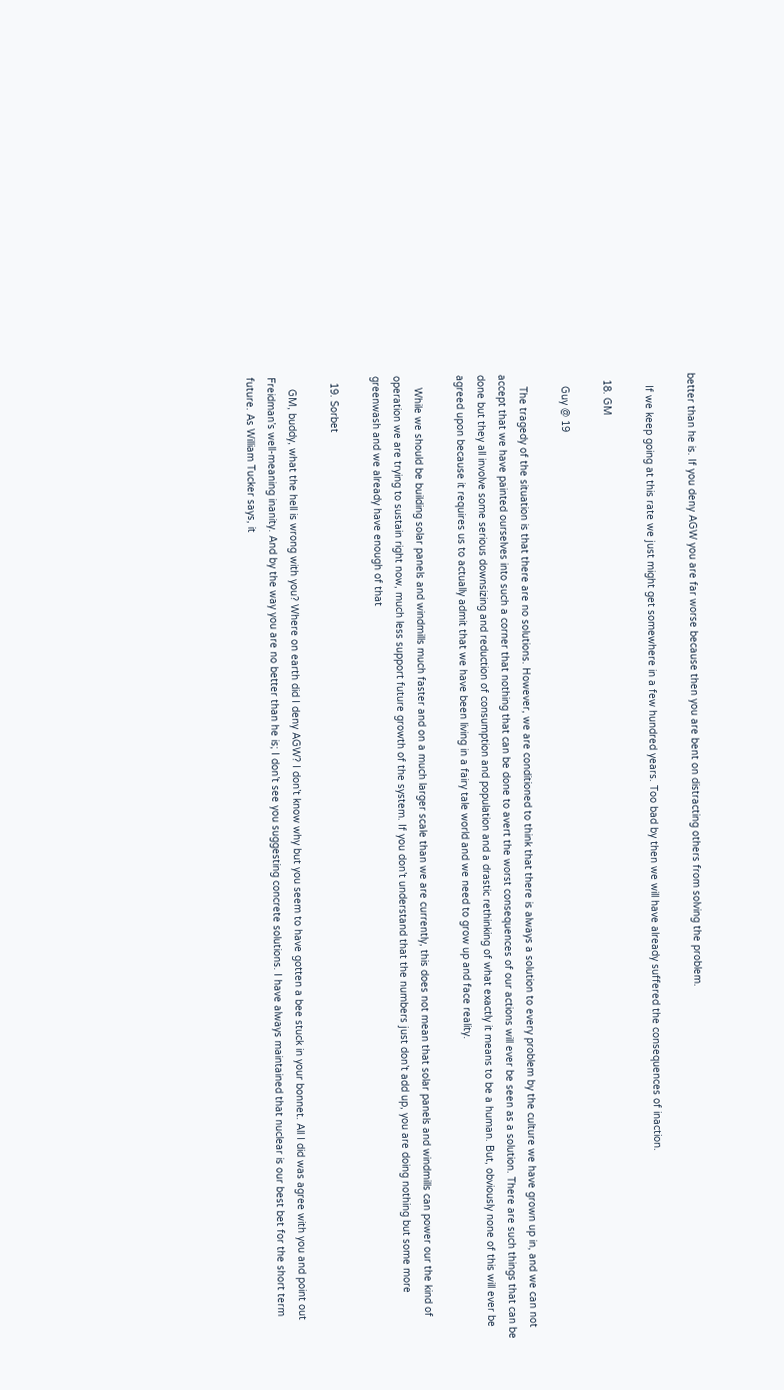better than he is. If you deny AGW you are far worse because then you are bent on distracting others from solving the problem.

    If we keep going at this rate we just might get somewhere in a few hundred years. Too bad by then we will have already suffered the consequences of inaction.

  18. GM

    Guy @ 19

    The tragedy of the situation is that there are no solutions. However, we are conditioned to think that there is always a solution to every problem by the culture we have grown up in, and we can not accept that we have painted ourselves into such a corner that nothing that can be done to avert the worst consequences of our actions will ever be seen as a solution. There are such things that can be done but they all involve some serious downsizing and reduction of consumption and population and a drastic rethinking of what exactly it means to be a human. But, obviously none of this will ever be agreed upon because it requires us to actually admit that we have been living in a fairy tale world and we need to grow up and face reality.

    While we should be building solar panels and windmills much faster and on a much larger scale than we are currently, this does not mean that solar panels and windmills can power our the kind of operation we are trying to sustain right now, much less support future growth of the system. If you don’t understand that the numbers just don’t add up, you are doing nothing but some more greenwash and we already have enough of that

  19. Sorbet

    GM, buddy, what the hell is wrong with you? Where on earth did I deny AGW? I don’t know why but you seem to have gotten a bee stuck in your bonnet. All I did was agree with you and point out Freidman’s well-meaning inanity. And by the way you are no better than he is; I don’t see you suggesting concrete solutions. I have always maintained that nuclear is our best bet for the short term future. As William Tucker says, it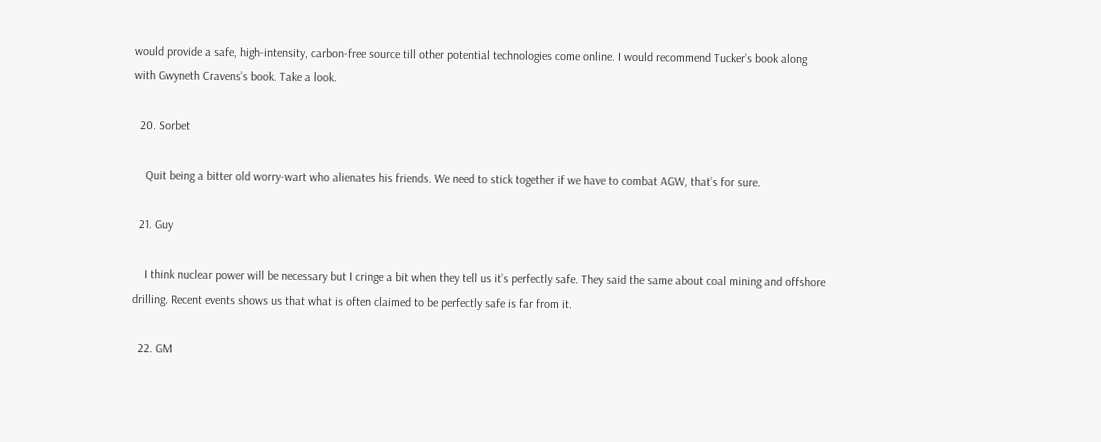would provide a safe, high-intensity, carbon-free source till other potential technologies come online. I would recommend Tucker’s book along with Gwyneth Cravens’s book. Take a look.

  20. Sorbet

    Quit being a bitter old worry-wart who alienates his friends. We need to stick together if we have to combat AGW, that’s for sure.

  21. Guy

    I think nuclear power will be necessary but I cringe a bit when they tell us it’s perfectly safe. They said the same about coal mining and offshore drilling. Recent events shows us that what is often claimed to be perfectly safe is far from it.

  22. GM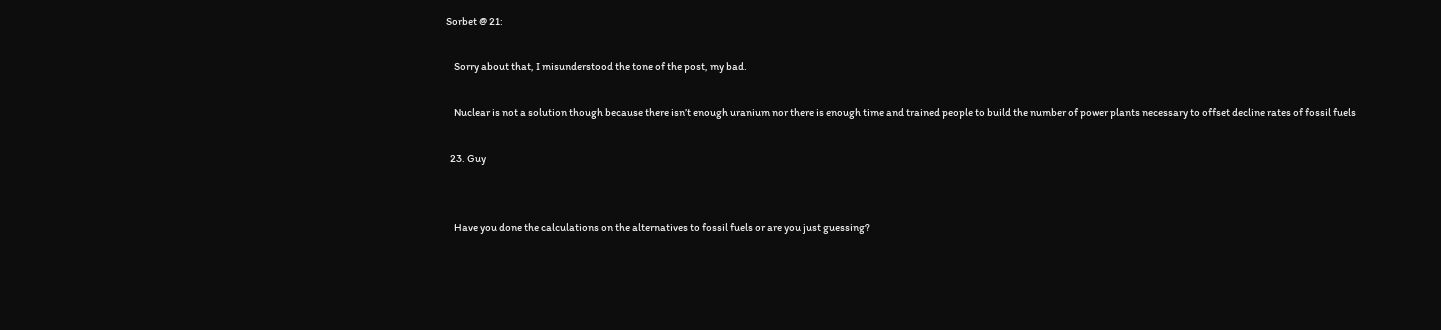Sorbet @ 21:

    Sorry about that, I misunderstood the tone of the post, my bad.

    Nuclear is not a solution though because there isn’t enough uranium nor there is enough time and trained people to build the number of power plants necessary to offset decline rates of fossil fuels

  23. Guy


    Have you done the calculations on the alternatives to fossil fuels or are you just guessing?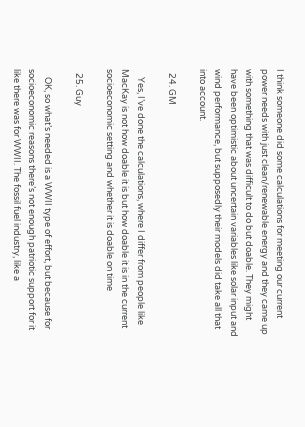I think someone did some calculations for meeting our current power needs with just clean/renewable energy and they came up with something that was difficult to do but doable. They might have been optimistic about uncertain variables like solar input and wind performance, but supposedly their models did take all that into account.

  24. GM

    Yes, I’ve done the calculations, where I differ from people like MacKay is not how doable it is but how doable it is in the current socioeconomic setting and whether it is doable on time

  25. Guy

    OK, so what’s needed is a WWII type of effort, but because for socioeconomic reasons there’s not enough patriotic support for it like there was for WWII. The fossil fuel industry, like a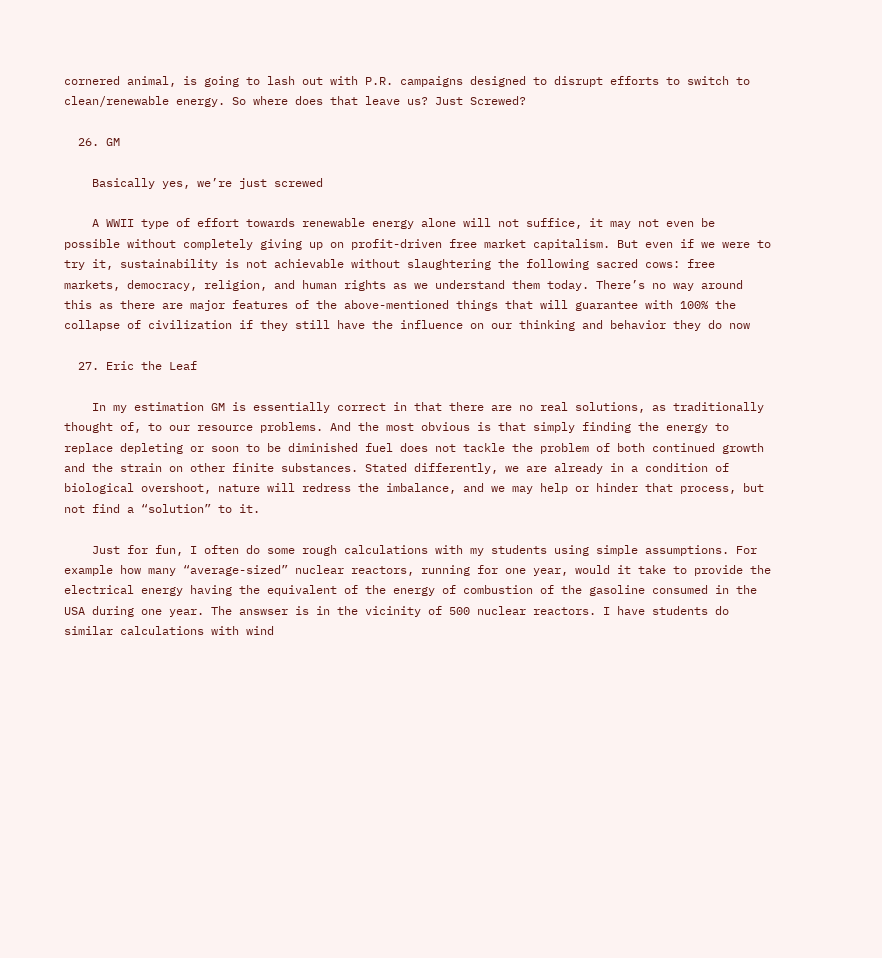cornered animal, is going to lash out with P.R. campaigns designed to disrupt efforts to switch to clean/renewable energy. So where does that leave us? Just Screwed?

  26. GM

    Basically yes, we’re just screwed

    A WWII type of effort towards renewable energy alone will not suffice, it may not even be possible without completely giving up on profit-driven free market capitalism. But even if we were to try it, sustainability is not achievable without slaughtering the following sacred cows: free markets, democracy, religion, and human rights as we understand them today. There’s no way around this as there are major features of the above-mentioned things that will guarantee with 100% the collapse of civilization if they still have the influence on our thinking and behavior they do now

  27. Eric the Leaf

    In my estimation GM is essentially correct in that there are no real solutions, as traditionally thought of, to our resource problems. And the most obvious is that simply finding the energy to replace depleting or soon to be diminished fuel does not tackle the problem of both continued growth and the strain on other finite substances. Stated differently, we are already in a condition of biological overshoot, nature will redress the imbalance, and we may help or hinder that process, but not find a “solution” to it.

    Just for fun, I often do some rough calculations with my students using simple assumptions. For example how many “average-sized” nuclear reactors, running for one year, would it take to provide the electrical energy having the equivalent of the energy of combustion of the gasoline consumed in the USA during one year. The answser is in the vicinity of 500 nuclear reactors. I have students do similar calculations with wind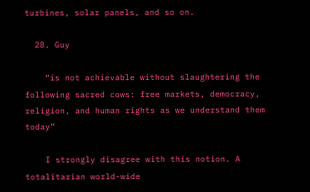turbines, solar panels, and so on.

  28. Guy

    “is not achievable without slaughtering the following sacred cows: free markets, democracy, religion, and human rights as we understand them today”

    I strongly disagree with this notion. A totalitarian world-wide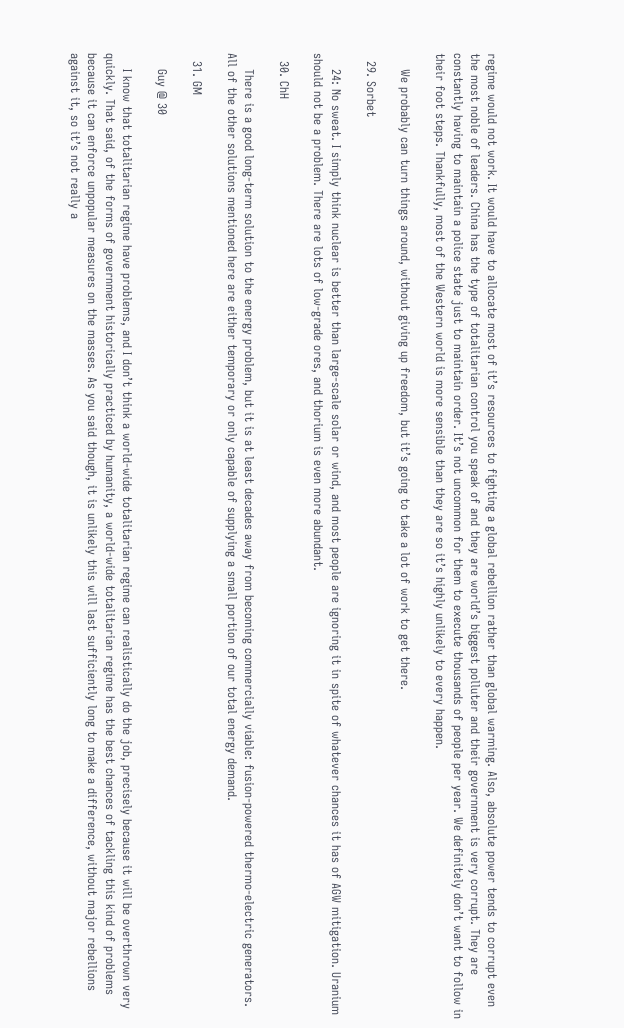regime would not work. It would have to allocate most of it’s resources to fighting a global rebellion rather than global warming. Also, absolute power tends to corrupt even the most noble of leaders. China has the type of totalitarian control you speak of and they are world’s biggest polluter and their government is very corrupt. They are constantly having to maintain a police state just to maintain order. It’s not uncommon for them to execute thousands of people per year. We definitely don’t want to follow in their foot steps. Thankfully, most of the Western world is more sensible than they are so it’s highly unlikely to every happen.

    We probably can turn things around, without giving up freedom, but it’s going to take a lot of work to get there.

  29. Sorbet

    24: No sweat. I simply think nuclear is better than large-scale solar or wind, and most people are ignoring it in spite of whatever chances it has of AGW mitigation. Uranium should not be a problem. There are lots of low-grade ores, and thorium is even more abundant.

  30. ChH

    There is a good long-term solution to the energy problem, but it is at least decades away from becoming commercially viable: fusion-powered thermo-electric generators. All of the other solutions mentioned here are either temporary or only capable of supplying a small portion of our total energy demand.

  31. GM

    Guy @ 30

    I know that totalitarian regime have problems, and I don’t think a world-wide totalitarian regime can realistically do the job, precisely because it will be overthrown very quickly. That said, of the forms of government historically practiced by humanity, a world-wide totalitarian regime has the best chances of tackling this kind of problems because it can enforce unpopular measures on the masses. As you said though, it is unlikely this will last sufficiently long to make a difference, without major rebellions against it, so it’s not really a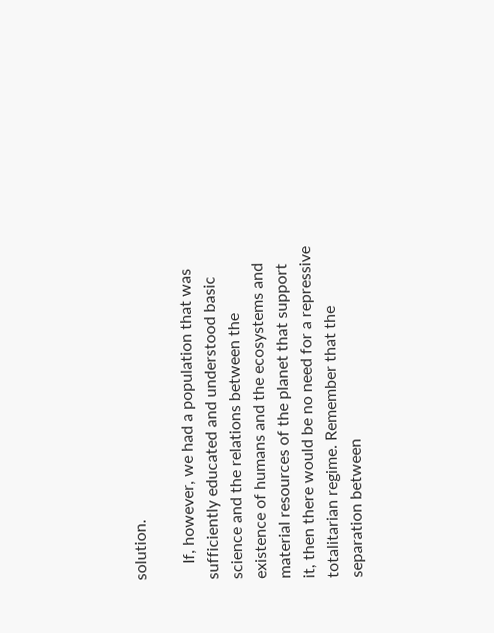solution.

    If, however, we had a population that was sufficiently educated and understood basic science and the relations between the existence of humans and the ecosystems and material resources of the planet that support it, then there would be no need for a repressive totalitarian regime. Remember that the separation between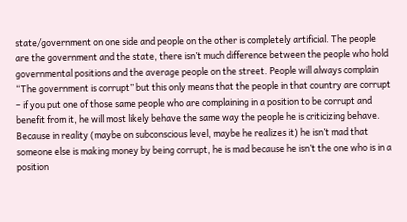state/government on one side and people on the other is completely artificial. The people are the government and the state, there isn’t much difference between the people who hold governmental positions and the average people on the street. People will always complain “The government is corrupt” but this only means that the people in that country are corrupt – if you put one of those same people who are complaining in a position to be corrupt and benefit from it, he will most likely behave the same way the people he is criticizing behave. Because in reality (maybe on subconscious level, maybe he realizes it) he isn’t mad that someone else is making money by being corrupt, he is mad because he isn’t the one who is in a position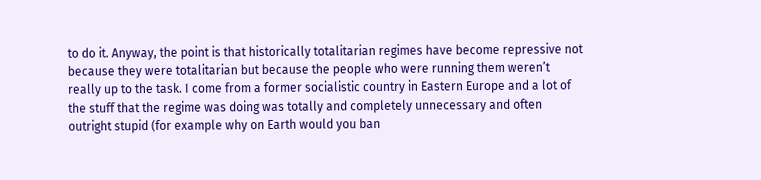to do it. Anyway, the point is that historically totalitarian regimes have become repressive not because they were totalitarian but because the people who were running them weren’t really up to the task. I come from a former socialistic country in Eastern Europe and a lot of the stuff that the regime was doing was totally and completely unnecessary and often outright stupid (for example why on Earth would you ban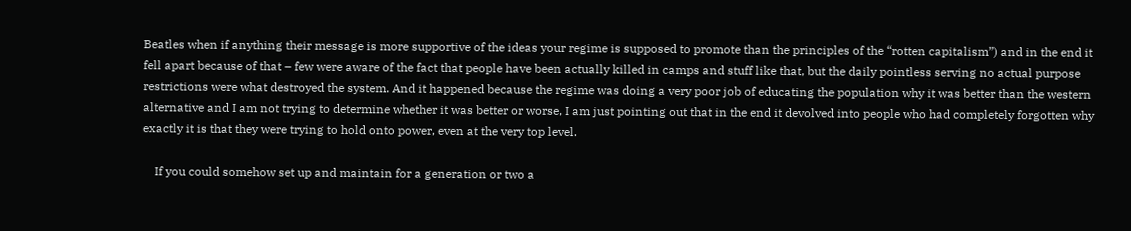Beatles when if anything their message is more supportive of the ideas your regime is supposed to promote than the principles of the “rotten capitalism”) and in the end it fell apart because of that – few were aware of the fact that people have been actually killed in camps and stuff like that, but the daily pointless serving no actual purpose restrictions were what destroyed the system. And it happened because the regime was doing a very poor job of educating the population why it was better than the western alternative and I am not trying to determine whether it was better or worse, I am just pointing out that in the end it devolved into people who had completely forgotten why exactly it is that they were trying to hold onto power, even at the very top level.

    If you could somehow set up and maintain for a generation or two a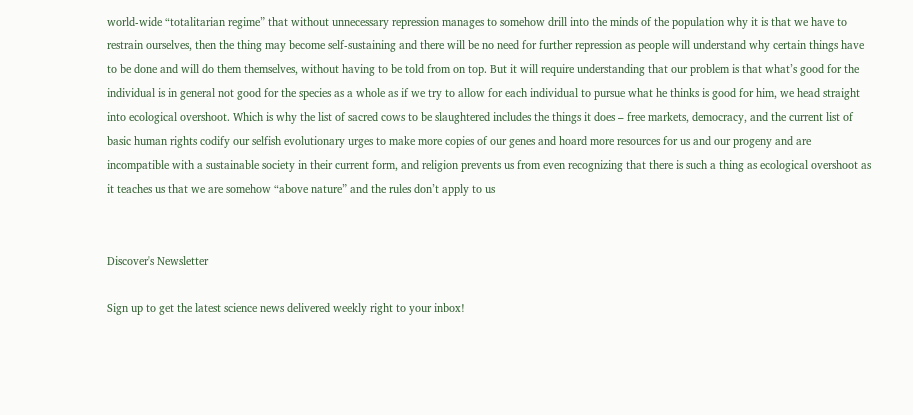world-wide “totalitarian regime” that without unnecessary repression manages to somehow drill into the minds of the population why it is that we have to restrain ourselves, then the thing may become self-sustaining and there will be no need for further repression as people will understand why certain things have to be done and will do them themselves, without having to be told from on top. But it will require understanding that our problem is that what’s good for the individual is in general not good for the species as a whole as if we try to allow for each individual to pursue what he thinks is good for him, we head straight into ecological overshoot. Which is why the list of sacred cows to be slaughtered includes the things it does – free markets, democracy, and the current list of basic human rights codify our selfish evolutionary urges to make more copies of our genes and hoard more resources for us and our progeny and are incompatible with a sustainable society in their current form, and religion prevents us from even recognizing that there is such a thing as ecological overshoot as it teaches us that we are somehow “above nature” and the rules don’t apply to us


Discover's Newsletter

Sign up to get the latest science news delivered weekly right to your inbox!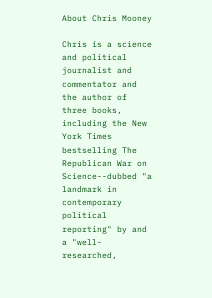About Chris Mooney

Chris is a science and political journalist and commentator and the author of three books, including the New York Times bestselling The Republican War on Science--dubbed "a landmark in contemporary political reporting" by and a "well-researched,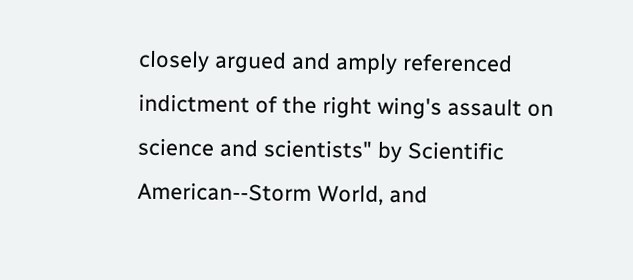closely argued and amply referenced indictment of the right wing's assault on science and scientists" by Scientific American--Storm World, and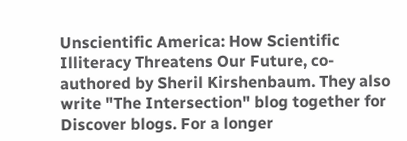Unscientific America: How Scientific Illiteracy Threatens Our Future, co-authored by Sheril Kirshenbaum. They also write "The Intersection" blog together for Discover blogs. For a longer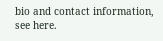bio and contact information, see here.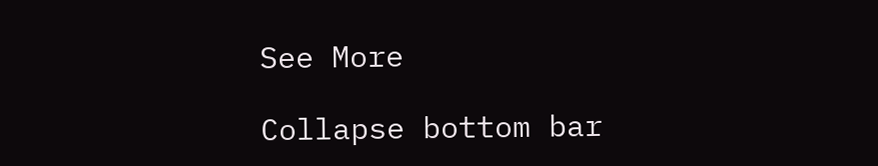See More

Collapse bottom bar